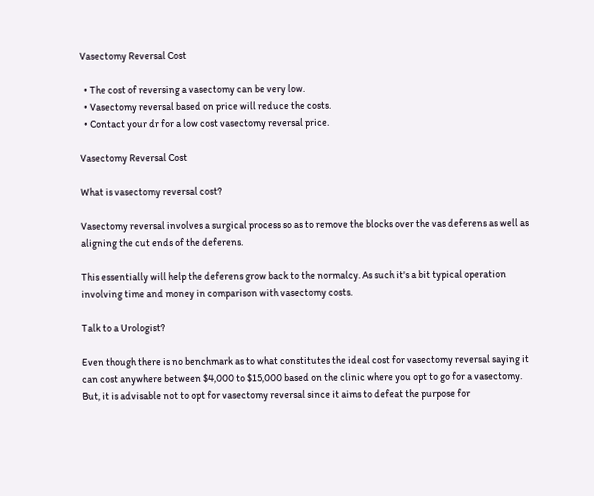Vasectomy Reversal Cost

  • The cost of reversing a vasectomy can be very low.
  • Vasectomy reversal based on price will reduce the costs.
  • Contact your dr for a low cost vasectomy reversal price.

Vasectomy Reversal Cost

What is vasectomy reversal cost?

Vasectomy reversal involves a surgical process so as to remove the blocks over the vas deferens as well as aligning the cut ends of the deferens.

This essentially will help the deferens grow back to the normalcy. As such it's a bit typical operation involving time and money in comparison with vasectomy costs.

Talk to a Urologist?

Even though there is no benchmark as to what constitutes the ideal cost for vasectomy reversal saying it can cost anywhere between $4,000 to $15,000 based on the clinic where you opt to go for a vasectomy. But, it is advisable not to opt for vasectomy reversal since it aims to defeat the purpose for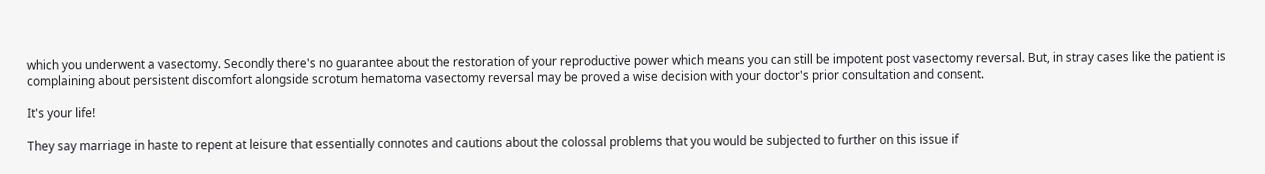which you underwent a vasectomy. Secondly there's no guarantee about the restoration of your reproductive power which means you can still be impotent post vasectomy reversal. But, in stray cases like the patient is complaining about persistent discomfort alongside scrotum hematoma vasectomy reversal may be proved a wise decision with your doctor's prior consultation and consent.

It's your life!

They say marriage in haste to repent at leisure that essentially connotes and cautions about the colossal problems that you would be subjected to further on this issue if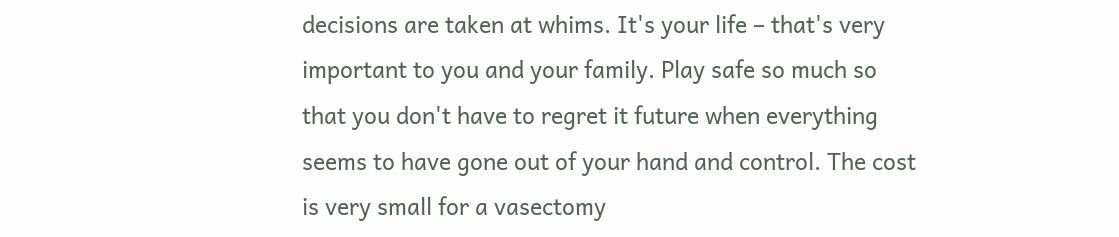decisions are taken at whims. It's your life – that's very important to you and your family. Play safe so much so that you don't have to regret it future when everything seems to have gone out of your hand and control. The cost is very small for a vasectomy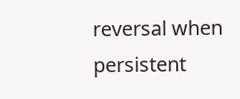reversal when persistent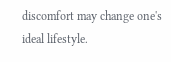discomfort may change one's ideal lifestyle.